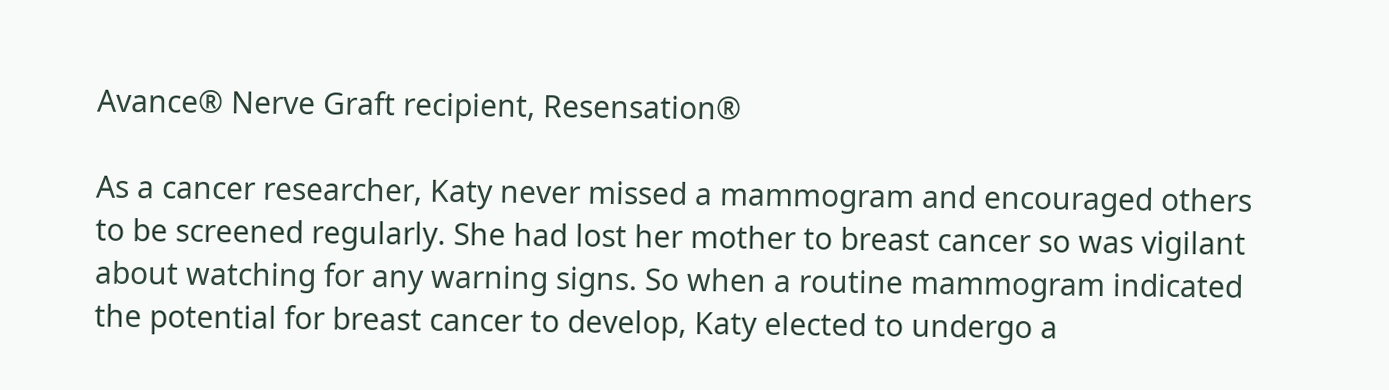Avance® Nerve Graft recipient, Resensation®

As a cancer researcher, Katy never missed a mammogram and encouraged others to be screened regularly. She had lost her mother to breast cancer so was vigilant about watching for any warning signs. So when a routine mammogram indicated the potential for breast cancer to develop, Katy elected to undergo a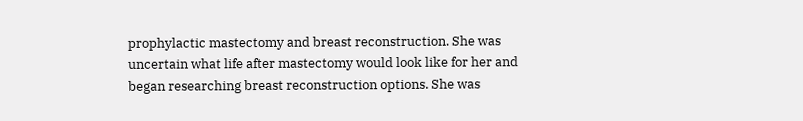prophylactic mastectomy and breast reconstruction. She was uncertain what life after mastectomy would look like for her and began researching breast reconstruction options. She was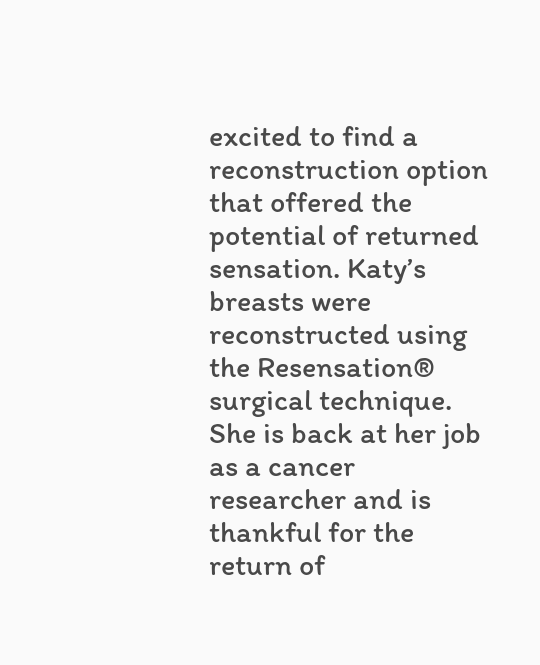excited to find a reconstruction option that offered the potential of returned sensation. Katy’s breasts were reconstructed using the Resensation® surgical technique. She is back at her job as a cancer researcher and is thankful for the return of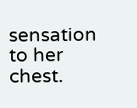sensation to her chest.